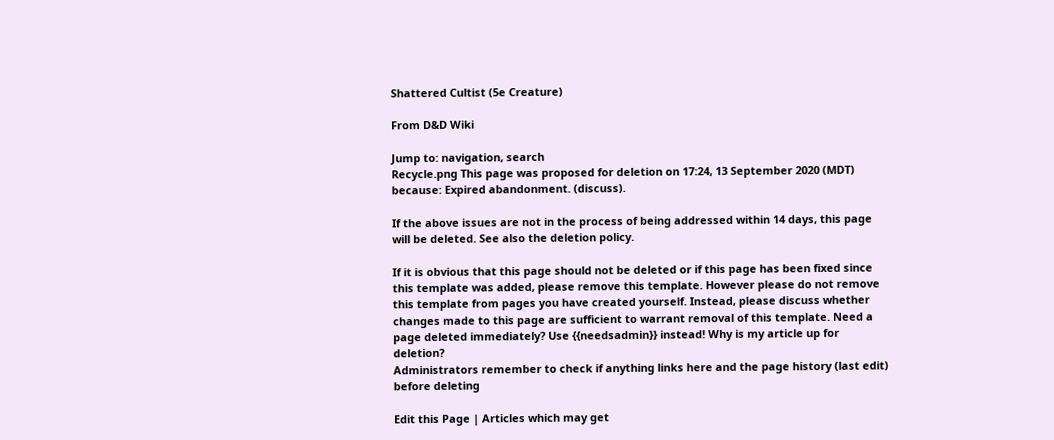Shattered Cultist (5e Creature)

From D&D Wiki

Jump to: navigation, search
Recycle.png This page was proposed for deletion on 17:24, 13 September 2020 (MDT) because: Expired abandonment. (discuss).

If the above issues are not in the process of being addressed within 14 days, this page will be deleted. See also the deletion policy.

If it is obvious that this page should not be deleted or if this page has been fixed since this template was added, please remove this template. However please do not remove this template from pages you have created yourself. Instead, please discuss whether changes made to this page are sufficient to warrant removal of this template. Need a page deleted immediately? Use {{needsadmin}} instead! Why is my article up for deletion?
Administrators remember to check if anything links here and the page history (last edit) before deleting

Edit this Page | Articles which may get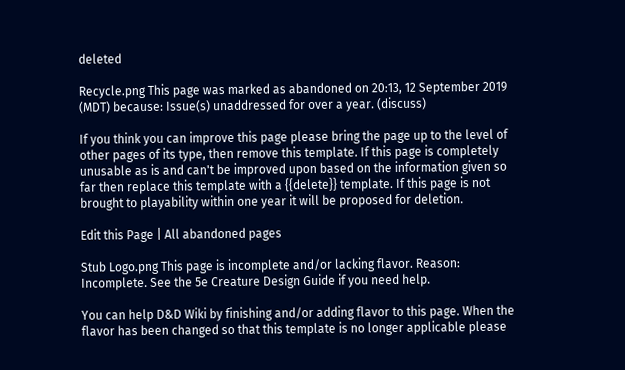deleted

Recycle.png This page was marked as abandoned on 20:13, 12 September 2019 (MDT) because: Issue(s) unaddressed for over a year. (discuss)

If you think you can improve this page please bring the page up to the level of other pages of its type, then remove this template. If this page is completely unusable as is and can't be improved upon based on the information given so far then replace this template with a {{delete}} template. If this page is not brought to playability within one year it will be proposed for deletion.

Edit this Page | All abandoned pages

Stub Logo.png This page is incomplete and/or lacking flavor. Reason: Incomplete. See the 5e Creature Design Guide if you need help.

You can help D&D Wiki by finishing and/or adding flavor to this page. When the flavor has been changed so that this template is no longer applicable please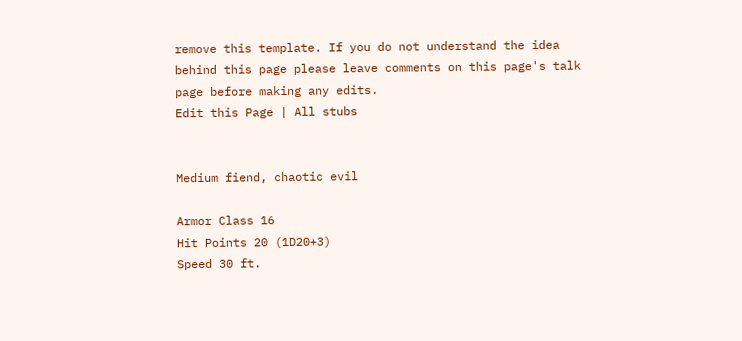remove this template. If you do not understand the idea behind this page please leave comments on this page's talk page before making any edits.
Edit this Page | All stubs


Medium fiend, chaotic evil

Armor Class 16
Hit Points 20 (1D20+3)
Speed 30 ft.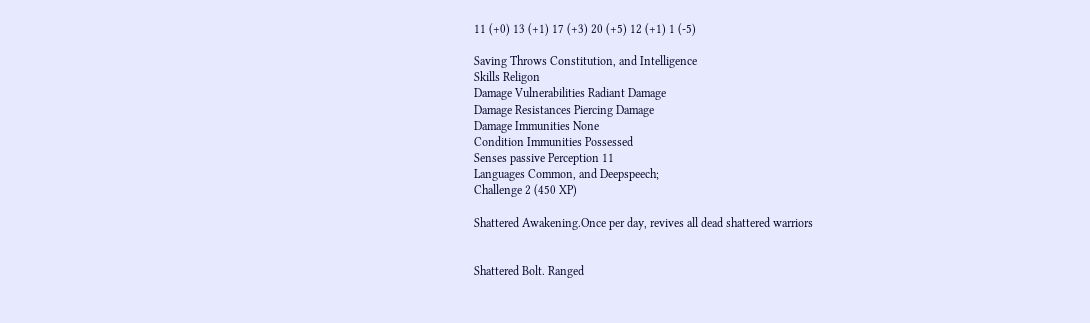11 (+0) 13 (+1) 17 (+3) 20 (+5) 12 (+1) 1 (-5)

Saving Throws Constitution, and Intelligence
Skills Religon
Damage Vulnerabilities Radiant Damage
Damage Resistances Piercing Damage
Damage Immunities None
Condition Immunities Possessed
Senses passive Perception 11
Languages Common, and Deepspeech;
Challenge 2 (450 XP)

Shattered Awakening.Once per day, revives all dead shattered warriors


Shattered Bolt. Ranged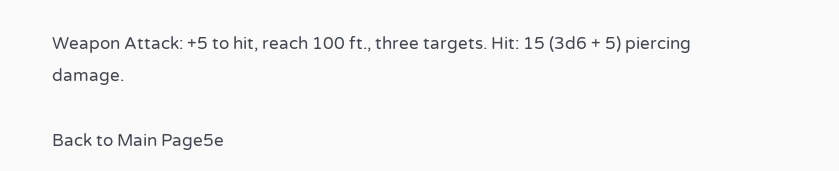Weapon Attack: +5 to hit, reach 100 ft., three targets. Hit: 15 (3d6 + 5) piercing damage.

Back to Main Page5e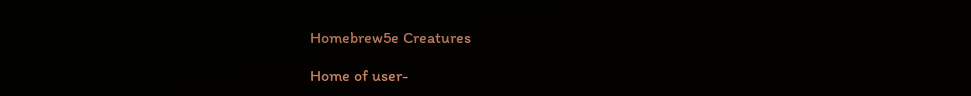Homebrew5e Creatures

Home of user-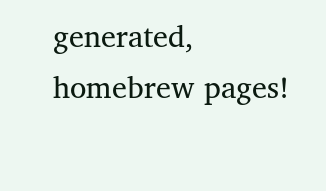generated,
homebrew pages!